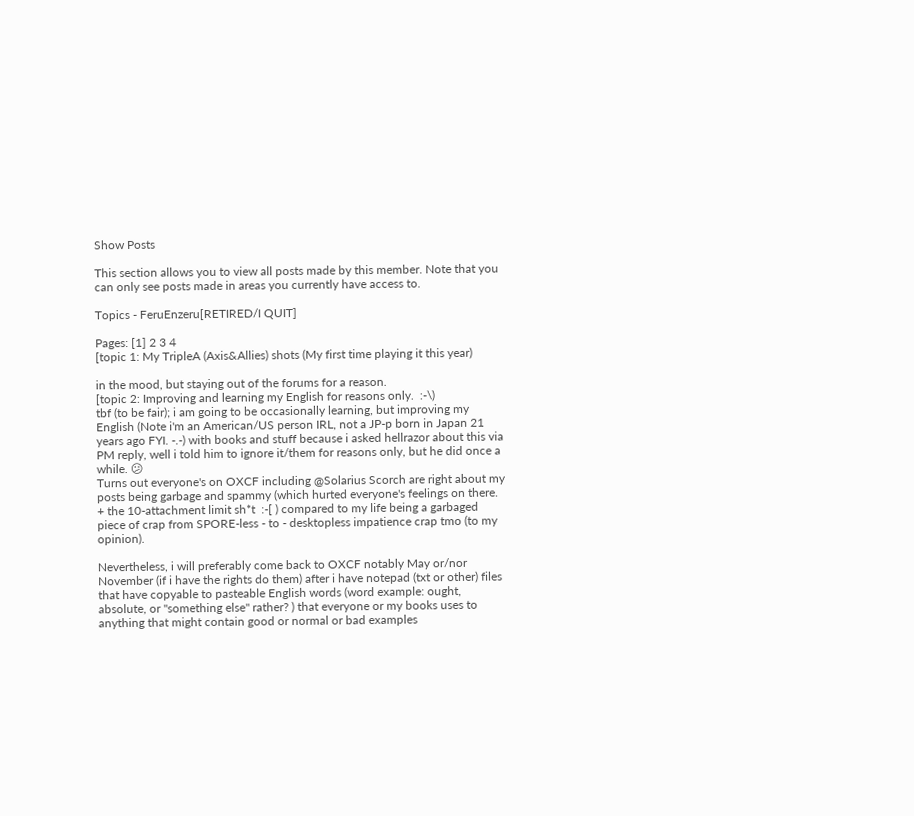Show Posts

This section allows you to view all posts made by this member. Note that you can only see posts made in areas you currently have access to.

Topics - FeruEnzeru[RETIRED/I QUIT]

Pages: [1] 2 3 4
[topic 1: My TripleA (Axis&Allies) shots (My first time playing it this year)

in the mood, but staying out of the forums for a reason.
[topic 2: Improving and learning my English for reasons only.  :-\)
tbf (to be fair); i am going to be occasionally learning, but improving my English (Note i'm an American/US person IRL, not a JP-p born in Japan 21 years ago FYI. -.-) with books and stuff because i asked hellrazor about this via PM reply, well i told him to ignore it/them for reasons only, but he did once a while. 😕
Turns out everyone's on OXCF including @Solarius Scorch are right about my posts being garbage and spammy (which hurted everyone's feelings on there. + the 10-attachment limit sh*t  :-[ ) compared to my life being a garbaged piece of crap from SPORE-less - to - desktopless impatience crap tmo (to my opinion).

Nevertheless, i will preferably come back to OXCF notably May or/nor November (if i have the rights do them) after i have notepad (txt or other) files that have copyable to pasteable English words (word example: ought, absolute, or "something else" rather? ) that everyone or my books uses to anything that might contain good or normal or bad examples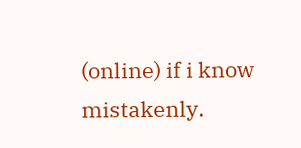(online) if i know mistakenly.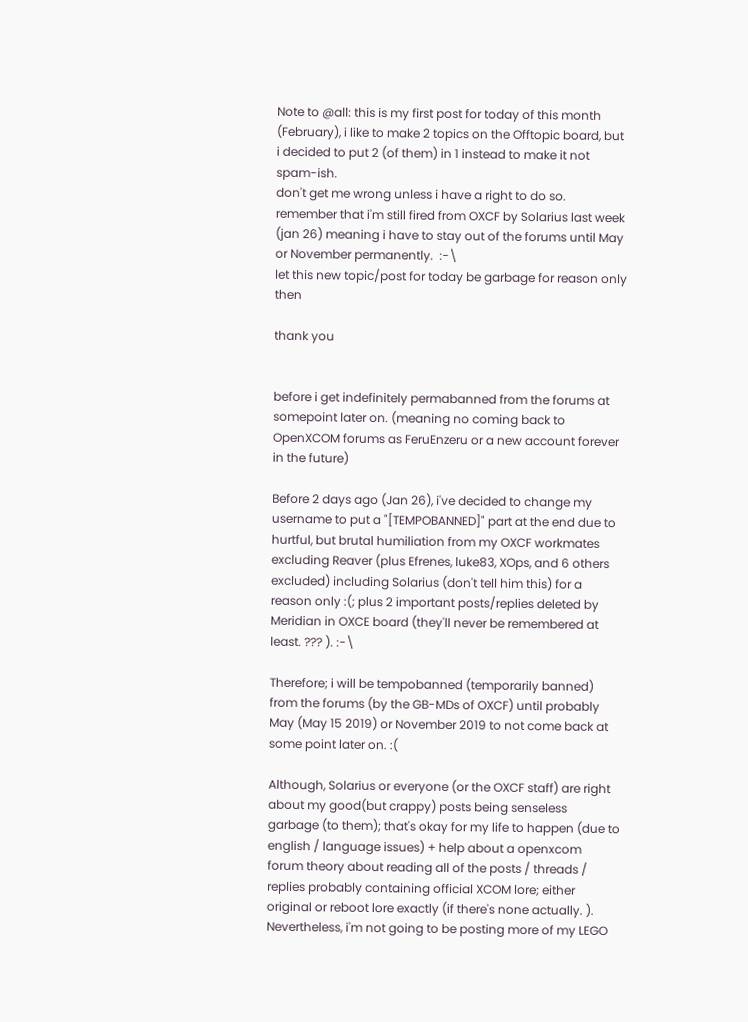Note to @all: this is my first post for today of this month (February), i like to make 2 topics on the Offtopic board, but i decided to put 2 (of them) in 1 instead to make it not spam-ish.
don't get me wrong unless i have a right to do so.
remember that i'm still fired from OXCF by Solarius last week (jan 26) meaning i have to stay out of the forums until May or November permanently.  :-\
let this new topic/post for today be garbage for reason only then

thank you


before i get indefinitely permabanned from the forums at somepoint later on. (meaning no coming back to OpenXCOM forums as FeruEnzeru or a new account forever in the future)

Before 2 days ago (Jan 26), i've decided to change my username to put a "[TEMPOBANNED]" part at the end due to hurtful, but brutal humiliation from my OXCF workmates excluding Reaver (plus Efrenes, luke83, XOps, and 6 others excluded) including Solarius (don't tell him this) for a reason only :(; plus 2 important posts/replies deleted by Meridian in OXCE board (they'll never be remembered at least. ??? ). :-\

Therefore; i will be tempobanned (temporarily banned) from the forums (by the GB-MDs of OXCF) until probably May (May 15 2019) or November 2019 to not come back at some point later on. :(

Although, Solarius or everyone (or the OXCF staff) are right about my good(but crappy) posts being senseless garbage (to them); that's okay for my life to happen (due to english / language issues) + help about a openxcom forum theory about reading all of the posts / threads / replies probably containing official XCOM lore; either original or reboot lore exactly (if there's none actually. ).
Nevertheless, i'm not going to be posting more of my LEGO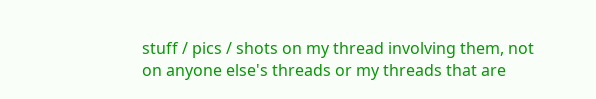stuff / pics / shots on my thread involving them, not on anyone else's threads or my threads that are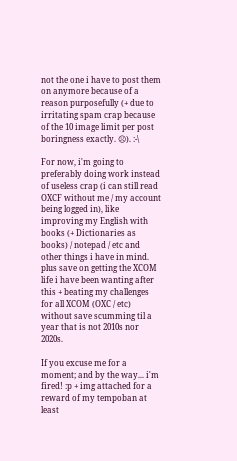not the one i have to post them on anymore because of a reason purposefully (+ due to irritating spam crap because of the 10 image limit per post boringness exactly. ☹). :-\

For now, i'm going to preferably doing work instead of useless crap (i can still read OXCF without me / my account being logged in), like improving my English with books (+ Dictionaries as books) / notepad / etc and other things i have in mind. plus save on getting the XCOM life i have been wanting after this + beating my challenges for all XCOM (OXC / etc) without save scumming til a year that is not 2010s nor 2020s.

If you excuse me for a moment; and by the way... i'm fired! :p + img attached for a reward of my tempoban at least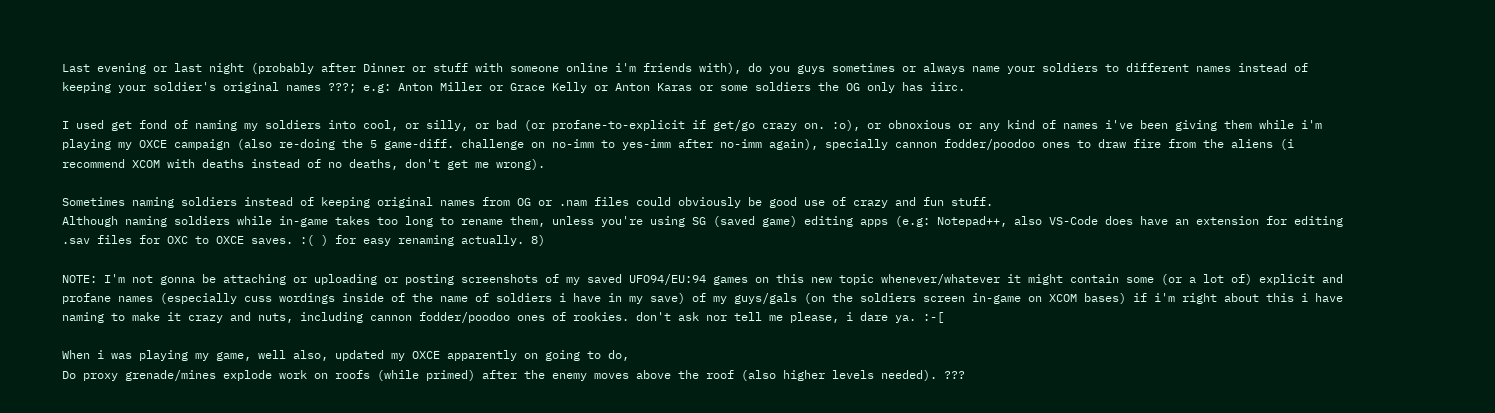Last evening or last night (probably after Dinner or stuff with someone online i'm friends with), do you guys sometimes or always name your soldiers to different names instead of keeping your soldier's original names ???; e.g: Anton Miller or Grace Kelly or Anton Karas or some soldiers the OG only has iirc.

I used get fond of naming my soldiers into cool, or silly, or bad (or profane-to-explicit if get/go crazy on. :o), or obnoxious or any kind of names i've been giving them while i'm playing my OXCE campaign (also re-doing the 5 game-diff. challenge on no-imm to yes-imm after no-imm again), specially cannon fodder/poodoo ones to draw fire from the aliens (i recommend XCOM with deaths instead of no deaths, don't get me wrong).

Sometimes naming soldiers instead of keeping original names from OG or .nam files could obviously be good use of crazy and fun stuff.
Although naming soldiers while in-game takes too long to rename them, unless you're using SG (saved game) editing apps (e.g: Notepad++, also VS-Code does have an extension for editing .sav files for OXC to OXCE saves. :( ) for easy renaming actually. 8)

NOTE: I'm not gonna be attaching or uploading or posting screenshots of my saved UFO94/EU:94 games on this new topic whenever/whatever it might contain some (or a lot of) explicit and profane names (especially cuss wordings inside of the name of soldiers i have in my save) of my guys/gals (on the soldiers screen in-game on XCOM bases) if i'm right about this i have naming to make it crazy and nuts, including cannon fodder/poodoo ones of rookies. don't ask nor tell me please, i dare ya. :-[

When i was playing my game, well also, updated my OXCE apparently on going to do,
Do proxy grenade/mines explode work on roofs (while primed) after the enemy moves above the roof (also higher levels needed). ???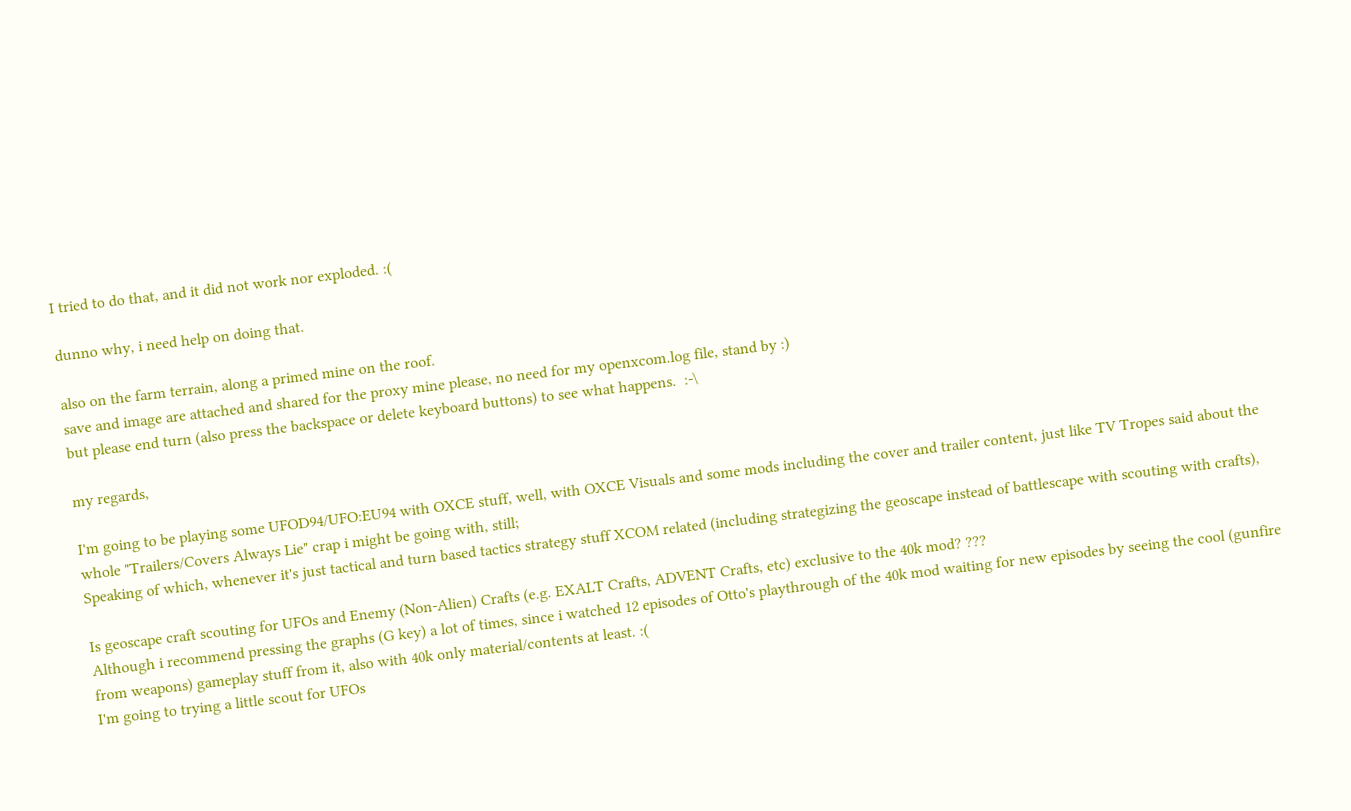I tried to do that, and it did not work nor exploded. :(

dunno why, i need help on doing that.

also on the farm terrain, along a primed mine on the roof.
save and image are attached and shared for the proxy mine please, no need for my openxcom.log file, stand by :)
but please end turn (also press the backspace or delete keyboard buttons) to see what happens.  :-\

my regards,

I'm going to be playing some UFOD94/UFO:EU94 with OXCE stuff, well, with OXCE Visuals and some mods including the cover and trailer content, just like TV Tropes said about the whole "Trailers/Covers Always Lie" crap i might be going with, still;
Speaking of which, whenever it's just tactical and turn based tactics strategy stuff XCOM related (including strategizing the geoscape instead of battlescape with scouting with crafts),

Is geoscape craft scouting for UFOs and Enemy (Non-Alien) Crafts (e.g. EXALT Crafts, ADVENT Crafts, etc) exclusive to the 40k mod? ???
Although i recommend pressing the graphs (G key) a lot of times, since i watched 12 episodes of Otto's playthrough of the 40k mod waiting for new episodes by seeing the cool (gunfire from weapons) gameplay stuff from it, also with 40k only material/contents at least. :(
I'm going to trying a little scout for UFOs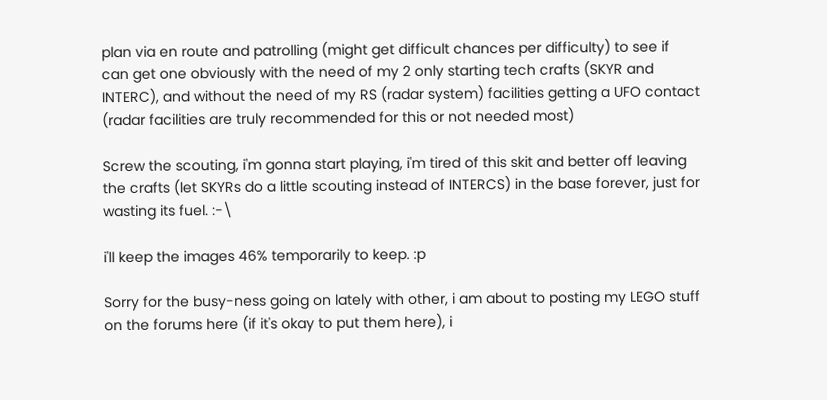plan via en route and patrolling (might get difficult chances per difficulty) to see if can get one obviously with the need of my 2 only starting tech crafts (SKYR and INTERC), and without the need of my RS (radar system) facilities getting a UFO contact (radar facilities are truly recommended for this or not needed most)

Screw the scouting, i'm gonna start playing, i'm tired of this skit and better off leaving the crafts (let SKYRs do a little scouting instead of INTERCS) in the base forever, just for wasting its fuel. :-\

i'll keep the images 46% temporarily to keep. :p

Sorry for the busy-ness going on lately with other, i am about to posting my LEGO stuff on the forums here (if it's okay to put them here), i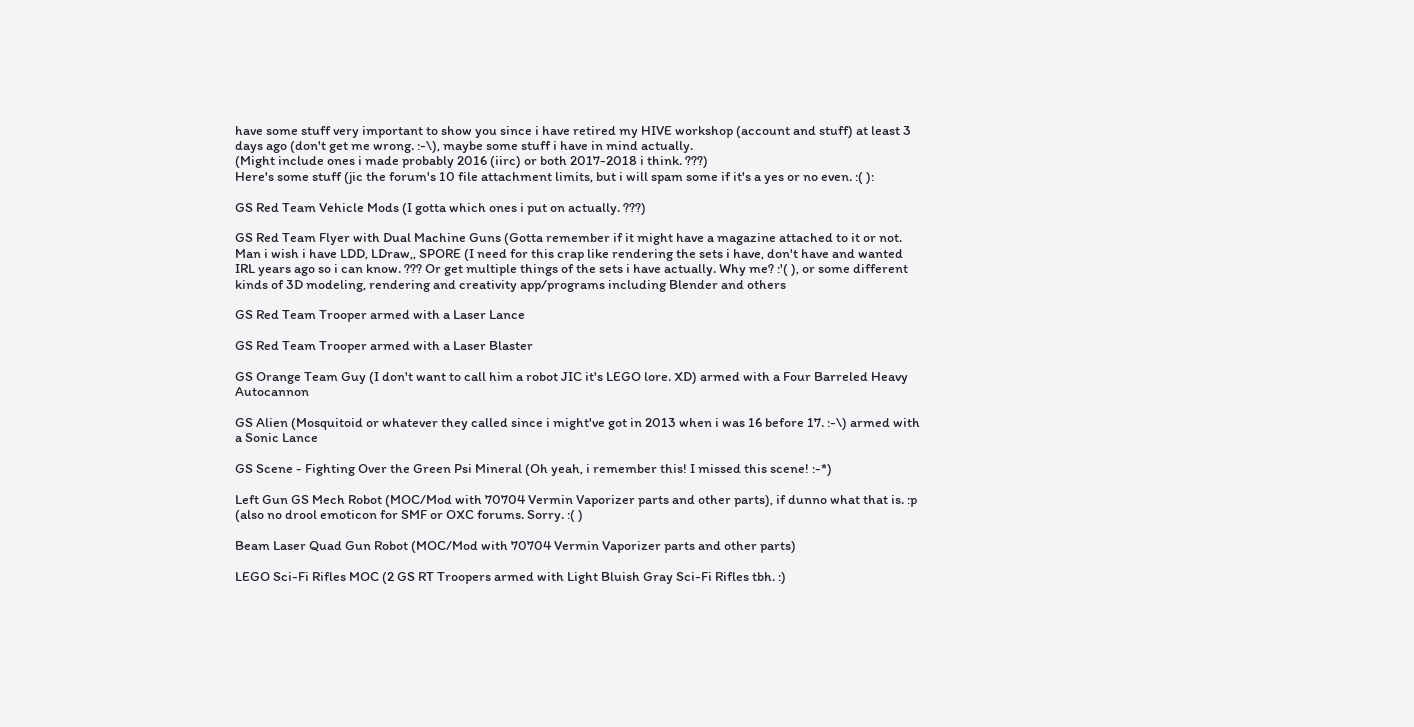have some stuff very important to show you since i have retired my HIVE workshop (account and stuff) at least 3 days ago (don't get me wrong. :-\), maybe some stuff i have in mind actually.
(Might include ones i made probably 2016 (iirc) or both 2017-2018 i think. ???)
Here's some stuff (jic the forum's 10 file attachment limits, but i will spam some if it's a yes or no even. :( ):

GS Red Team Vehicle Mods (I gotta which ones i put on actually. ???)

GS Red Team Flyer with Dual Machine Guns (Gotta remember if it might have a magazine attached to it or not. Man i wish i have LDD, LDraw,, SPORE (I need for this crap like rendering the sets i have, don't have and wanted IRL years ago so i can know. ??? Or get multiple things of the sets i have actually. Why me? :'( ), or some different kinds of 3D modeling, rendering and creativity app/programs including Blender and others

GS Red Team Trooper armed with a Laser Lance

GS Red Team Trooper armed with a Laser Blaster

GS Orange Team Guy (I don't want to call him a robot JIC it's LEGO lore. XD) armed with a Four Barreled Heavy Autocannon

GS Alien (Mosquitoid or whatever they called since i might've got in 2013 when i was 16 before 17. :-\) armed with a Sonic Lance

GS Scene - Fighting Over the Green Psi Mineral (Oh yeah, i remember this! I missed this scene! :-*)

Left Gun GS Mech Robot (MOC/Mod with 70704 Vermin Vaporizer parts and other parts), if dunno what that is. :p (also no drool emoticon for SMF or OXC forums. Sorry. :( )

Beam Laser Quad Gun Robot (MOC/Mod with 70704 Vermin Vaporizer parts and other parts)

LEGO Sci-Fi Rifles MOC (2 GS RT Troopers armed with Light Bluish Gray Sci-Fi Rifles tbh. :)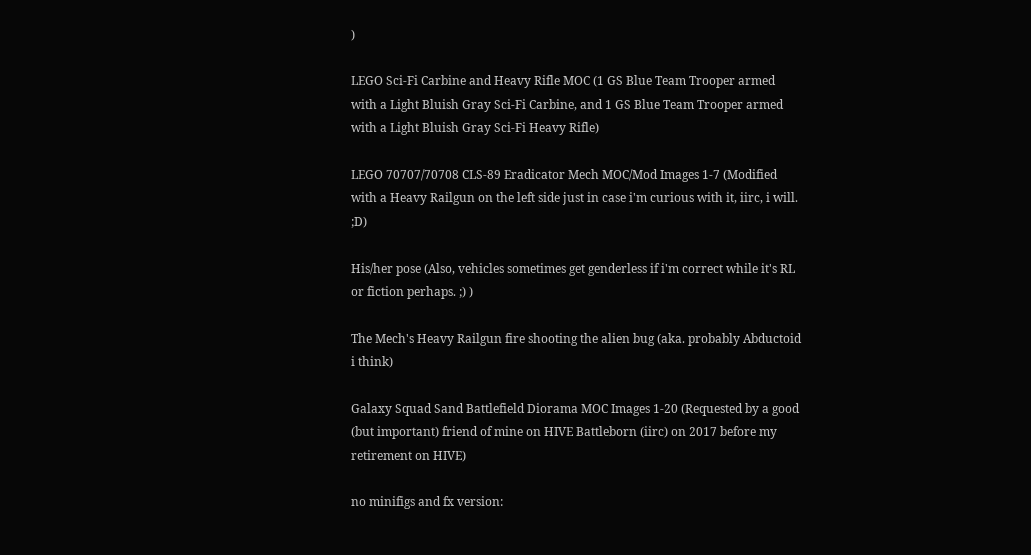)

LEGO Sci-Fi Carbine and Heavy Rifle MOC (1 GS Blue Team Trooper armed with a Light Bluish Gray Sci-Fi Carbine, and 1 GS Blue Team Trooper armed with a Light Bluish Gray Sci-Fi Heavy Rifle)

LEGO 70707/70708 CLS-89 Eradicator Mech MOC/Mod Images 1-7 (Modified with a Heavy Railgun on the left side just in case i'm curious with it, iirc, i will. ;D)

His/her pose (Also, vehicles sometimes get genderless if i'm correct while it's RL or fiction perhaps. ;) )

The Mech's Heavy Railgun fire shooting the alien bug (aka. probably Abductoid i think)

Galaxy Squad Sand Battlefield Diorama MOC Images 1-20 (Requested by a good (but important) friend of mine on HIVE Battleborn (iirc) on 2017 before my retirement on HIVE)

no minifigs and fx version: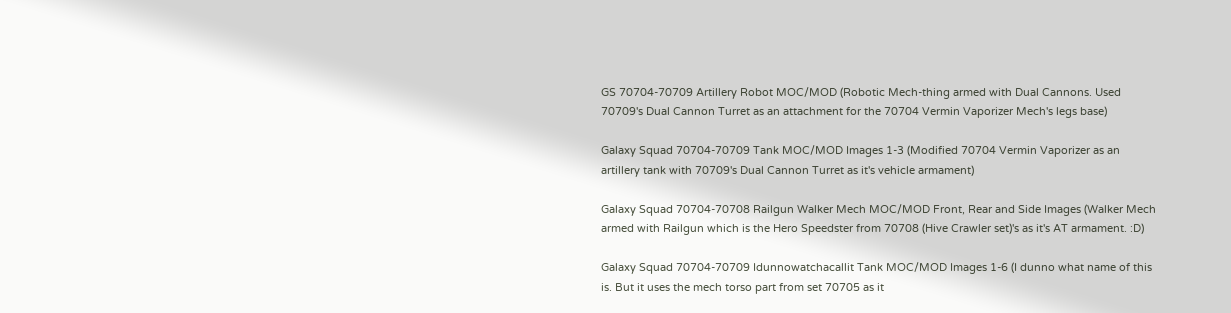GS 70704-70709 Artillery Robot MOC/MOD (Robotic Mech-thing armed with Dual Cannons. Used 70709's Dual Cannon Turret as an attachment for the 70704 Vermin Vaporizer Mech's legs base)

Galaxy Squad 70704-70709 Tank MOC/MOD Images 1-3 (Modified 70704 Vermin Vaporizer as an artillery tank with 70709's Dual Cannon Turret as it's vehicle armament)

Galaxy Squad 70704-70708 Railgun Walker Mech MOC/MOD Front, Rear and Side Images (Walker Mech armed with Railgun which is the Hero Speedster from 70708 (Hive Crawler set)'s as it's AT armament. :D)

Galaxy Squad 70704-70709 Idunnowatchacallit Tank MOC/MOD Images 1-6 (I dunno what name of this is. But it uses the mech torso part from set 70705 as it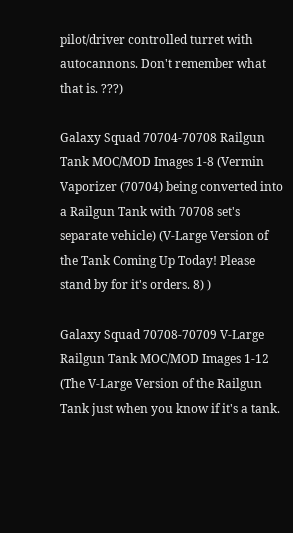pilot/driver controlled turret with autocannons. Don't remember what that is. ???)

Galaxy Squad 70704-70708 Railgun Tank MOC/MOD Images 1-8 (Vermin Vaporizer (70704) being converted into a Railgun Tank with 70708 set's separate vehicle) (V-Large Version of the Tank Coming Up Today! Please stand by for it's orders. 8) )

Galaxy Squad 70708-70709 V-Large Railgun Tank MOC/MOD Images 1-12 (The V-Large Version of the Railgun Tank just when you know if it's a tank.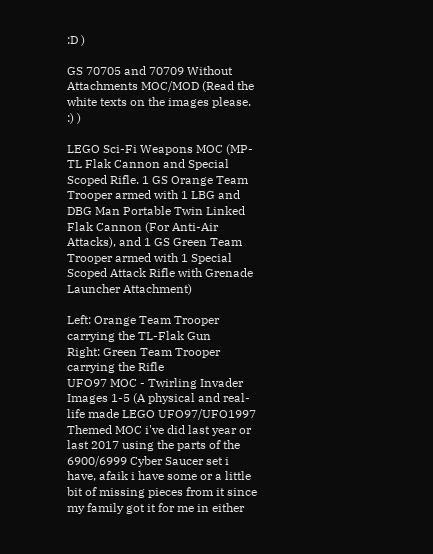:D )

GS 70705 and 70709 Without Attachments MOC/MOD (Read the white texts on the images please. :) )

LEGO Sci-Fi Weapons MOC (MP-TL Flak Cannon and Special Scoped Rifle. 1 GS Orange Team Trooper armed with 1 LBG and DBG Man Portable Twin Linked Flak Cannon (For Anti-Air Attacks), and 1 GS Green Team Trooper armed with 1 Special Scoped Attack Rifle with Grenade Launcher Attachment)

Left: Orange Team Trooper carrying the TL-Flak Gun
Right: Green Team Trooper carrying the Rifle
UFO97 MOC - Twirling Invader Images 1-5 (A physical and real-life made LEGO UFO97/UFO1997 Themed MOC i've did last year or last 2017 using the parts of the 6900/6999 Cyber Saucer set i have, afaik i have some or a little bit of missing pieces from it since my family got it for me in either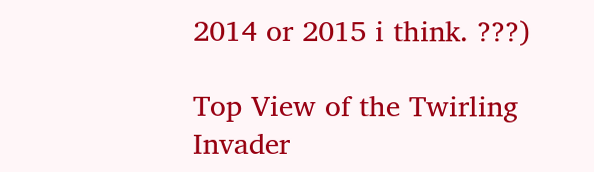2014 or 2015 i think. ???)

Top View of the Twirling Invader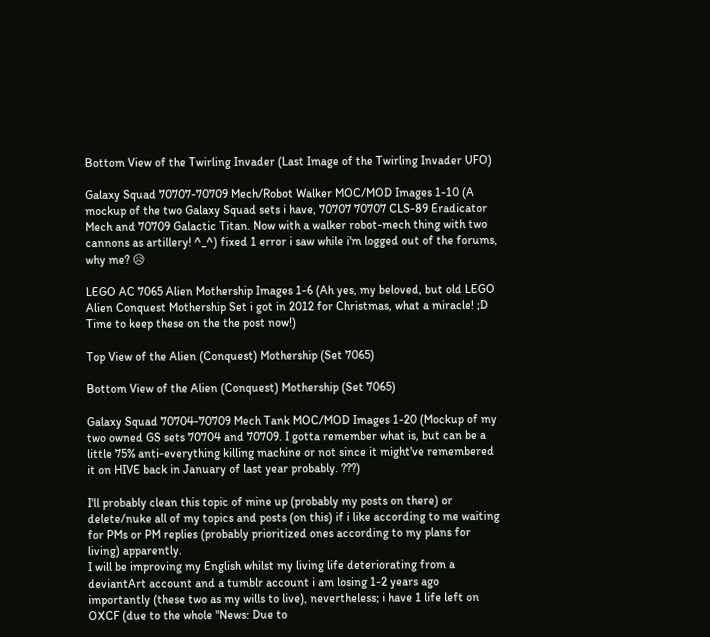Bottom View of the Twirling Invader (Last Image of the Twirling Invader UFO)

Galaxy Squad 70707-70709 Mech/Robot Walker MOC/MOD Images 1-10 (A mockup of the two Galaxy Squad sets i have, 70707 70707 CLS-89 Eradicator Mech and 70709 Galactic Titan. Now with a walker robot-mech thing with two cannons as artillery! ^_^) fixed 1 error i saw while i'm logged out of the forums, why me? 😥

LEGO AC 7065 Alien Mothership Images 1-6 (Ah yes, my beloved, but old LEGO Alien Conquest Mothership Set i got in 2012 for Christmas, what a miracle! ;D Time to keep these on the the post now!)

Top View of the Alien (Conquest) Mothership (Set 7065)

Bottom View of the Alien (Conquest) Mothership (Set 7065)

Galaxy Squad 70704-70709 Mech Tank MOC/MOD Images 1-20 (Mockup of my two owned GS sets 70704 and 70709. I gotta remember what is, but can be a little 75% anti-everything killing machine or not since it might've remembered it on HIVE back in January of last year probably. ???)

I'll probably clean this topic of mine up (probably my posts on there) or delete/nuke all of my topics and posts (on this) if i like according to me waiting for PMs or PM replies (probably prioritized ones according to my plans for living) apparently.
I will be improving my English whilst my living life deteriorating from a deviantArt account and a tumblr account i am losing 1-2 years ago importantly (these two as my wills to live), nevertheless; i have 1 life left on OXCF (due to the whole "News: Due to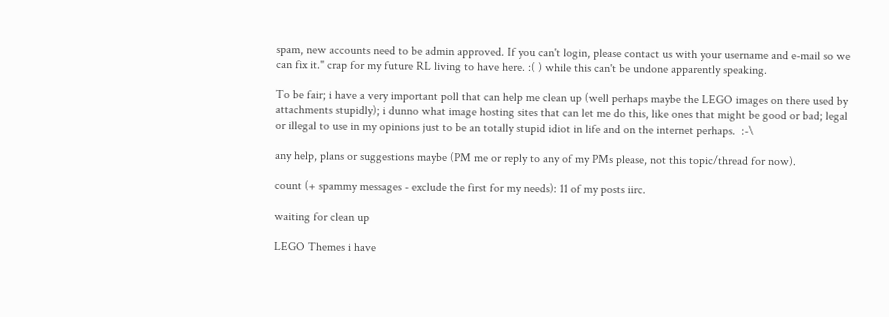spam, new accounts need to be admin approved. If you can't login, please contact us with your username and e-mail so we can fix it." crap for my future RL living to have here. :( ) while this can't be undone apparently speaking.

To be fair; i have a very important poll that can help me clean up (well perhaps maybe the LEGO images on there used by attachments stupidly); i dunno what image hosting sites that can let me do this, like ones that might be good or bad; legal or illegal to use in my opinions just to be an totally stupid idiot in life and on the internet perhaps.  :-\

any help, plans or suggestions maybe (PM me or reply to any of my PMs please, not this topic/thread for now).

count (+ spammy messages - exclude the first for my needs): 11 of my posts iirc.

waiting for clean up

LEGO Themes i have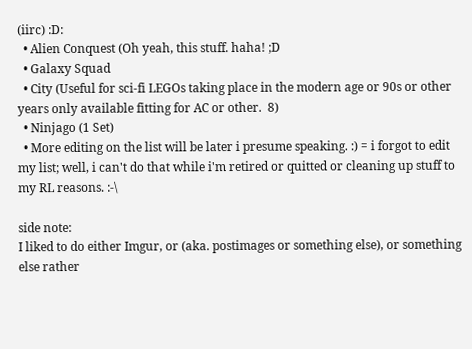(iirc) :D:
  • Alien Conquest (Oh yeah, this stuff. haha! ;D
  • Galaxy Squad
  • City (Useful for sci-fi LEGOs taking place in the modern age or 90s or other years only available fitting for AC or other.  8)
  • Ninjago (1 Set)
  • More editing on the list will be later i presume speaking. :) = i forgot to edit my list; well, i can't do that while i'm retired or quitted or cleaning up stuff to my RL reasons. :-\

side note:
I liked to do either Imgur, or (aka. postimages or something else), or something else rather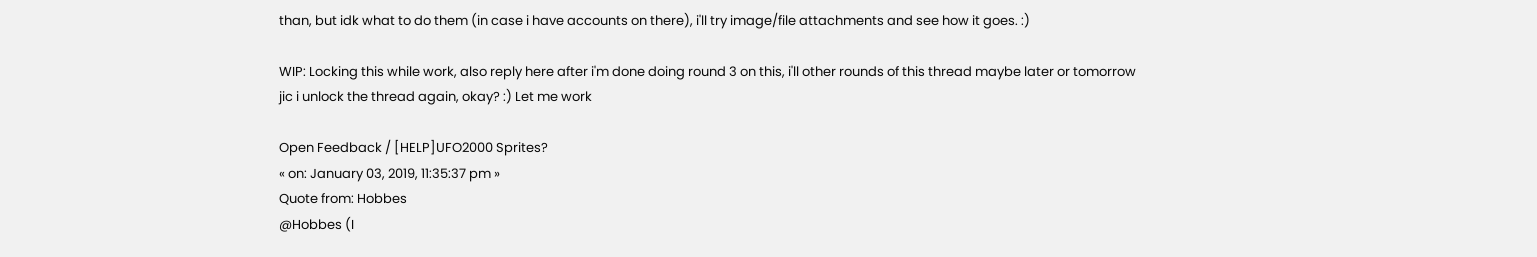than, but idk what to do them (in case i have accounts on there), i'll try image/file attachments and see how it goes. :)

WIP: Locking this while work, also reply here after i'm done doing round 3 on this, i'll other rounds of this thread maybe later or tomorrow jic i unlock the thread again, okay? :) Let me work

Open Feedback / [HELP]UFO2000 Sprites?
« on: January 03, 2019, 11:35:37 pm »
Quote from: Hobbes
@Hobbes (I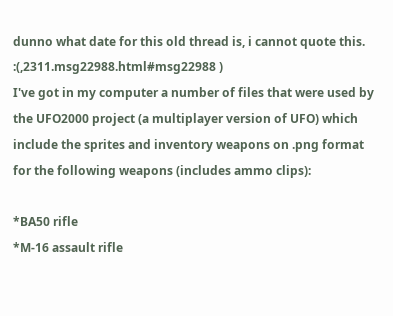dunno what date for this old thread is, i cannot quote this. :(,2311.msg22988.html#msg22988 )
I've got in my computer a number of files that were used by the UFO2000 project (a multiplayer version of UFO) which include the sprites and inventory weapons on .png format for the following weapons (includes ammo clips):

*BA50 rifle
*M-16 assault rifle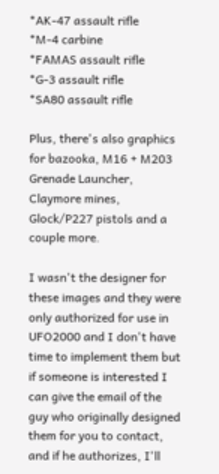*AK-47 assault rifle
*M-4 carbine
*FAMAS assault rifle
*G-3 assault rifle
*SA80 assault rifle

Plus, there's also graphics for bazooka, M16 + M203 Grenade Launcher, Claymore mines, Glock/P227 pistols and a couple more.

I wasn't the designer for these images and they were only authorized for use in UFO2000 and I don't have time to implement them but if someone is interested I can give the email of the guy who originally designed them for you to contact, and if he authorizes, I'll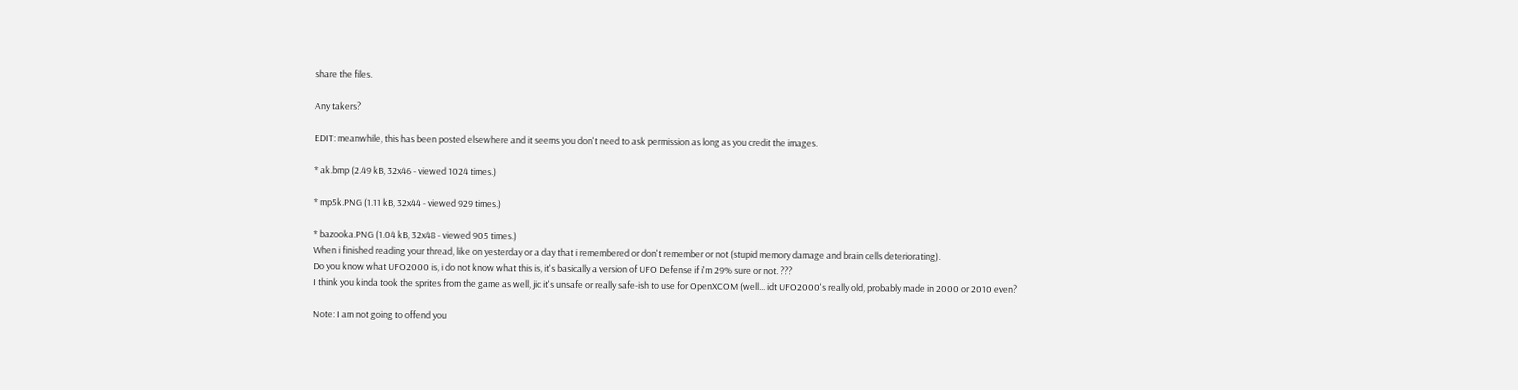share the files.

Any takers?

EDIT: meanwhile, this has been posted elsewhere and it seems you don't need to ask permission as long as you credit the images.

* ak.bmp (2.49 kB, 32x46 - viewed 1024 times.)

* mp5k.PNG (1.11 kB, 32x44 - viewed 929 times.)

* bazooka.PNG (1.04 kB, 32x48 - viewed 905 times.)
When i finished reading your thread, like on yesterday or a day that i remembered or don't remember or not (stupid memory damage and brain cells deteriorating).
Do you know what UFO2000 is, i do not know what this is, it's basically a version of UFO Defense if i'm 29% sure or not. ???
I think you kinda took the sprites from the game as well, jic it's unsafe or really safe-ish to use for OpenXCOM (well... idt UFO2000's really old, probably made in 2000 or 2010 even?

Note: I am not going to offend you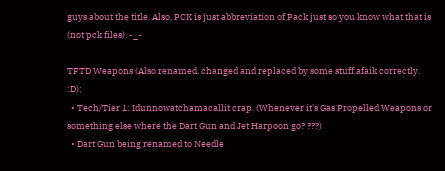guys about the title. Also, PCK is just abbreviation of Pack just so you know what that is (not pck files). -_-

TFTD Weapons (Also renamed, changed and replaced by some stuff afaik correctly. :D);
  • Tech/Tier 1: Idunnowatchamacallit crap. (Whenever it's Gas Propelled Weapons or something else where the Dart Gun and Jet Harpoon go? ???)
  • Dart Gun being renamed to Needle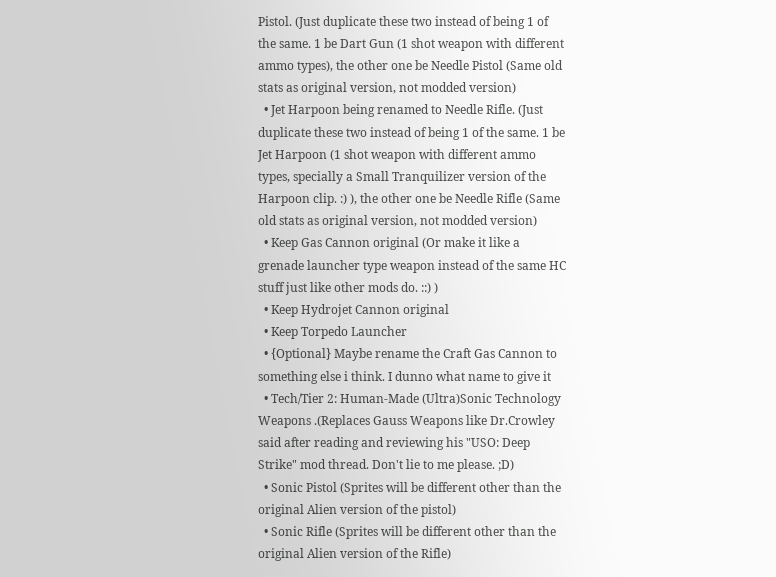Pistol. (Just duplicate these two instead of being 1 of the same. 1 be Dart Gun (1 shot weapon with different ammo types), the other one be Needle Pistol (Same old stats as original version, not modded version)
  • Jet Harpoon being renamed to Needle Rifle. (Just duplicate these two instead of being 1 of the same. 1 be Jet Harpoon (1 shot weapon with different ammo types, specially a Small Tranquilizer version of the Harpoon clip. :) ), the other one be Needle Rifle (Same old stats as original version, not modded version)
  • Keep Gas Cannon original (Or make it like a grenade launcher type weapon instead of the same HC stuff just like other mods do. ::) )
  • Keep Hydrojet Cannon original
  • Keep Torpedo Launcher
  • {Optional} Maybe rename the Craft Gas Cannon to something else i think. I dunno what name to give it
  • Tech/Tier 2: Human-Made (Ultra)Sonic Technology Weapons .(Replaces Gauss Weapons like Dr.Crowley said after reading and reviewing his "USO: Deep Strike" mod thread. Don't lie to me please. ;D)
  • Sonic Pistol (Sprites will be different other than the original Alien version of the pistol)
  • Sonic Rifle (Sprites will be different other than the original Alien version of the Rifle)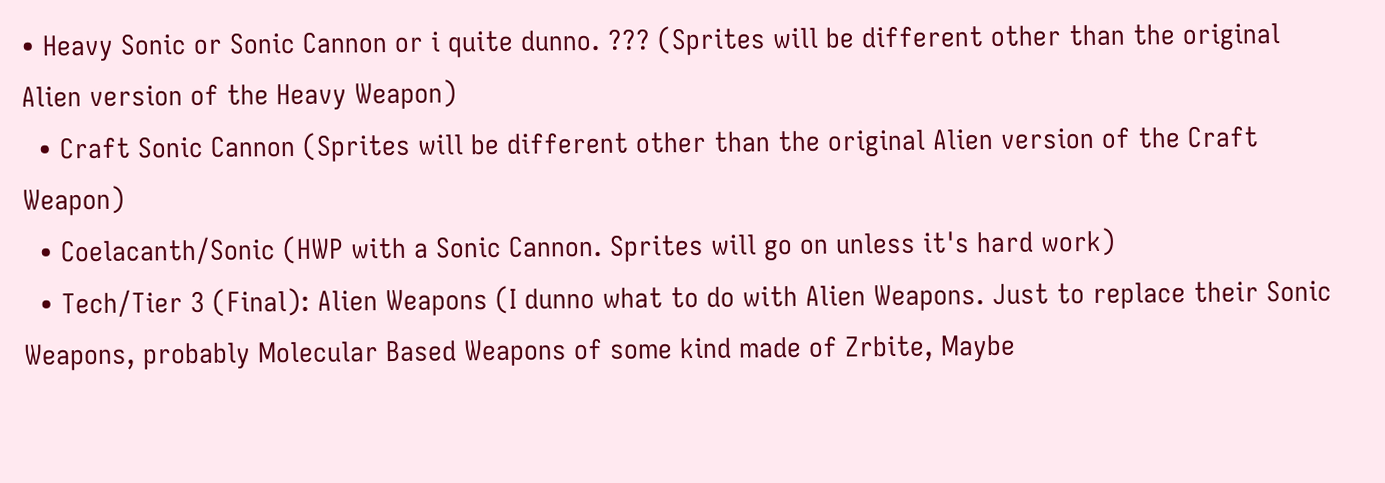• Heavy Sonic or Sonic Cannon or i quite dunno. ??? (Sprites will be different other than the original Alien version of the Heavy Weapon)
  • Craft Sonic Cannon (Sprites will be different other than the original Alien version of the Craft Weapon)
  • Coelacanth/Sonic (HWP with a Sonic Cannon. Sprites will go on unless it's hard work)
  • Tech/Tier 3 (Final): Alien Weapons (I dunno what to do with Alien Weapons. Just to replace their Sonic Weapons, probably Molecular Based Weapons of some kind made of Zrbite, Maybe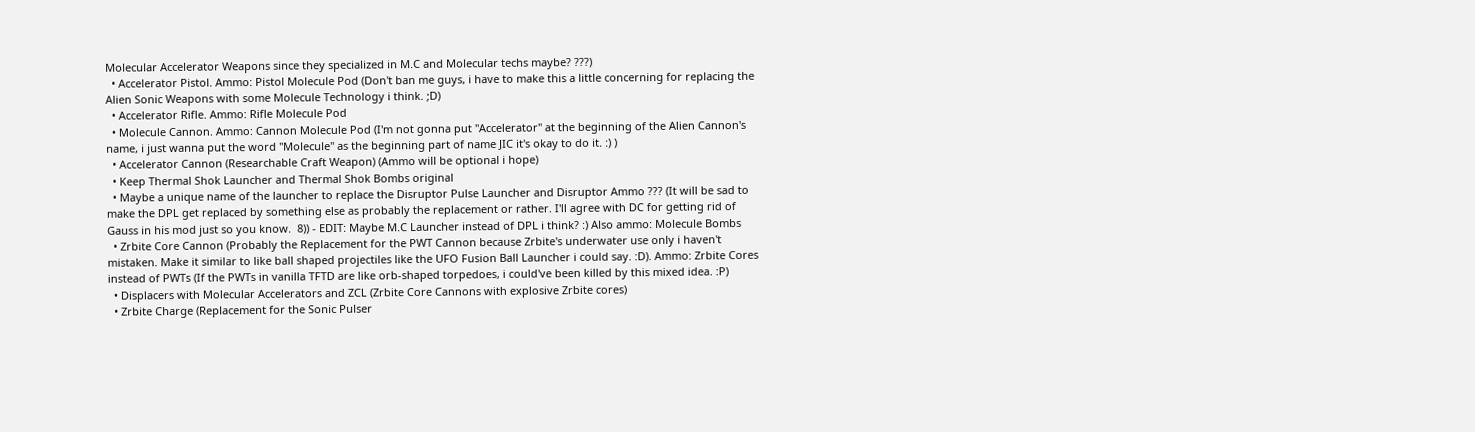Molecular Accelerator Weapons since they specialized in M.C and Molecular techs maybe? ???)
  • Accelerator Pistol. Ammo: Pistol Molecule Pod (Don't ban me guys, i have to make this a little concerning for replacing the Alien Sonic Weapons with some Molecule Technology i think. ;D)
  • Accelerator Rifle. Ammo: Rifle Molecule Pod
  • Molecule Cannon. Ammo: Cannon Molecule Pod (I'm not gonna put "Accelerator" at the beginning of the Alien Cannon's name, i just wanna put the word "Molecule" as the beginning part of name JIC it's okay to do it. :) )
  • Accelerator Cannon (Researchable Craft Weapon) (Ammo will be optional i hope)
  • Keep Thermal Shok Launcher and Thermal Shok Bombs original
  • Maybe a unique name of the launcher to replace the Disruptor Pulse Launcher and Disruptor Ammo ??? (It will be sad to make the DPL get replaced by something else as probably the replacement or rather. I'll agree with DC for getting rid of Gauss in his mod just so you know.  8)) - EDIT: Maybe M.C Launcher instead of DPL i think? :) Also ammo: Molecule Bombs
  • Zrbite Core Cannon (Probably the Replacement for the PWT Cannon because Zrbite's underwater use only i haven't mistaken. Make it similar to like ball shaped projectiles like the UFO Fusion Ball Launcher i could say. :D). Ammo: Zrbite Cores instead of PWTs (If the PWTs in vanilla TFTD are like orb-shaped torpedoes, i could've been killed by this mixed idea. :P)
  • Displacers with Molecular Accelerators and ZCL (Zrbite Core Cannons with explosive Zrbite cores)
  • Zrbite Charge (Replacement for the Sonic Pulser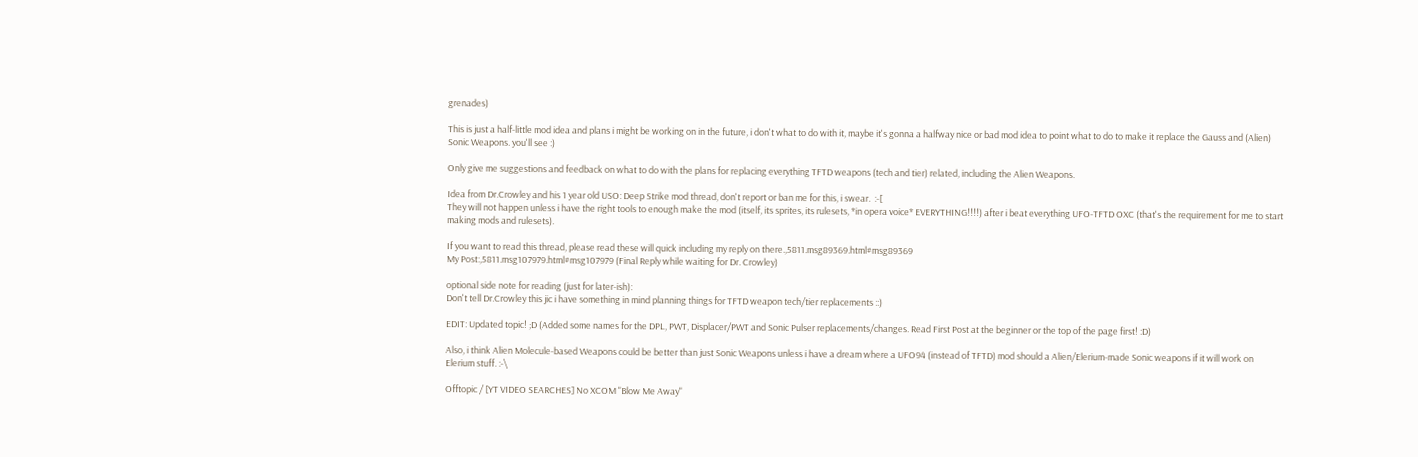grenades)

This is just a half-little mod idea and plans i might be working on in the future, i don't what to do with it, maybe it's gonna a halfway nice or bad mod idea to point what to do to make it replace the Gauss and (Alien) Sonic Weapons. you'll see :)

Only give me suggestions and feedback on what to do with the plans for replacing everything TFTD weapons (tech and tier) related, including the Alien Weapons.

Idea from Dr.Crowley and his 1 year old USO: Deep Strike mod thread, don't report or ban me for this, i swear.  :-[
They will not happen unless i have the right tools to enough make the mod (itself, its sprites, its rulesets, *in opera voice* EVERYTHING!!!!) after i beat everything UFO-TFTD OXC (that's the requirement for me to start making mods and rulesets).

If you want to read this thread, please read these will quick including my reply on there.,5811.msg89369.html#msg89369
My Post:,5811.msg107979.html#msg107979 (Final Reply while waiting for Dr. Crowley)

optional side note for reading (just for later-ish):
Don't tell Dr.Crowley this jic i have something in mind planning things for TFTD weapon tech/tier replacements ::)

EDIT: Updated topic! ;D (Added some names for the DPL, PWT, Displacer/PWT and Sonic Pulser replacements/changes. Read First Post at the beginner or the top of the page first! :D)

Also, i think Alien Molecule-based Weapons could be better than just Sonic Weapons unless i have a dream where a UFO94 (instead of TFTD) mod should a Alien/Elerium-made Sonic weapons if it will work on Elerium stuff. :-\

Offtopic / [YT VIDEO SEARCHES] No XCOM "Blow Me Away"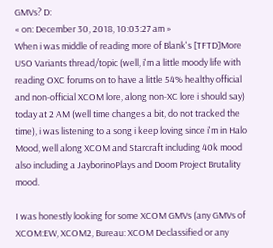GMVs? D:
« on: December 30, 2018, 10:03:27 am »
When i was middle of reading more of Blank's [TFTD]More USO Variants thread/topic (well, i'm a little moody life with reading OXC forums on to have a little 54% healthy official and non-official XCOM lore, along non-XC lore i should say) today at 2 AM (well time changes a bit, do not tracked the time), i was listening to a song i keep loving since i'm in Halo Mood, well along XCOM and Starcraft including 40k mood also including a JayborinoPlays and Doom Project Brutality mood.

I was honestly looking for some XCOM GMVs (any GMVs of XCOM:EW, XCOM2, Bureau: XCOM Declassified or any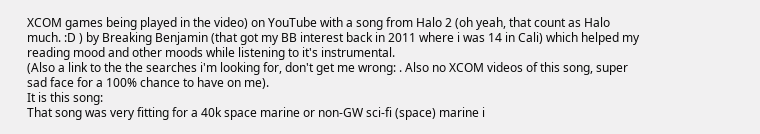XCOM games being played in the video) on YouTube with a song from Halo 2 (oh yeah, that count as Halo much. :D ) by Breaking Benjamin (that got my BB interest back in 2011 where i was 14 in Cali) which helped my reading mood and other moods while listening to it's instrumental.
(Also a link to the the searches i'm looking for, don't get me wrong: . Also no XCOM videos of this song, super sad face for a 100% chance to have on me).
It is this song:
That song was very fitting for a 40k space marine or non-GW sci-fi (space) marine i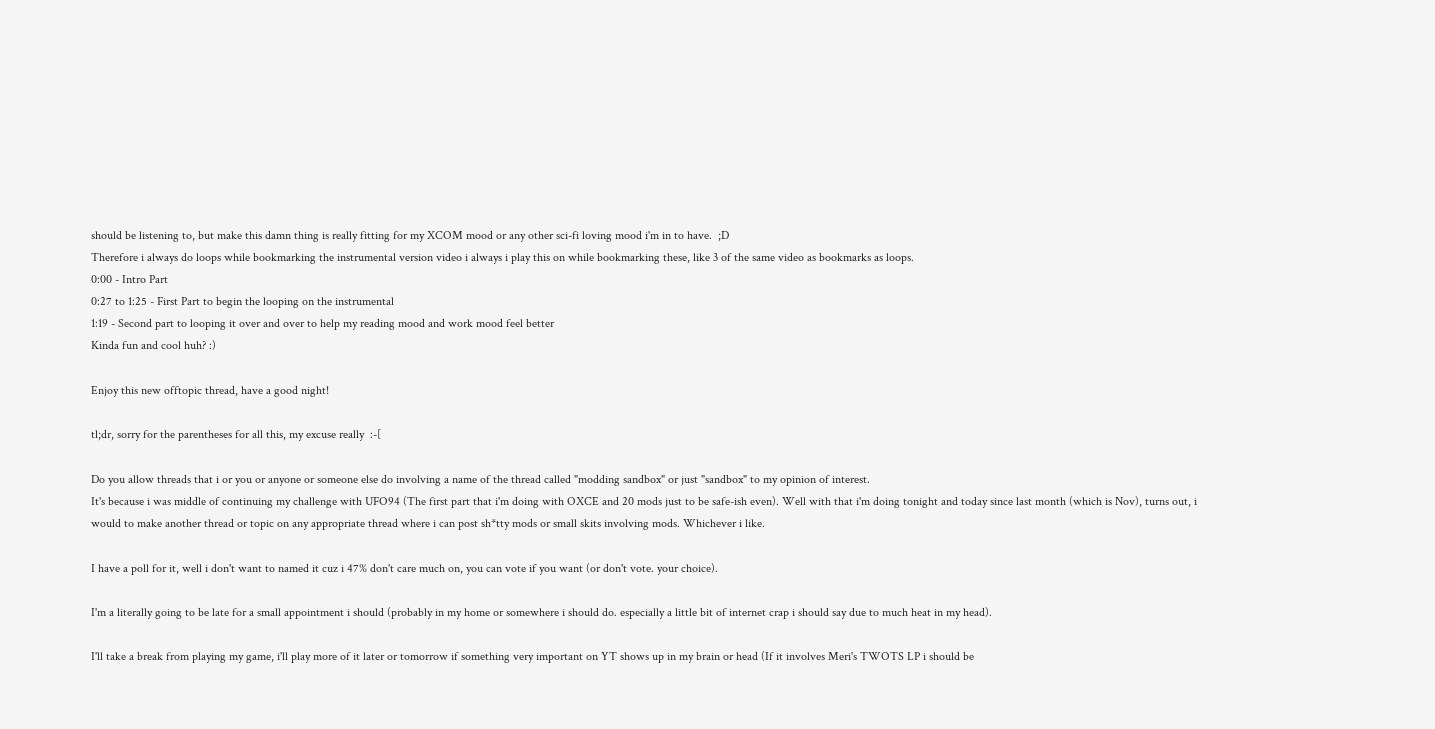should be listening to, but make this damn thing is really fitting for my XCOM mood or any other sci-fi loving mood i'm in to have.  ;D
Therefore i always do loops while bookmarking the instrumental version video i always i play this on while bookmarking these, like 3 of the same video as bookmarks as loops.
0:00 - Intro Part
0:27 to 1:25 - First Part to begin the looping on the instrumental
1:19 - Second part to looping it over and over to help my reading mood and work mood feel better
Kinda fun and cool huh? :)

Enjoy this new offtopic thread, have a good night!

tl;dr, sorry for the parentheses for all this, my excuse really  :-[

Do you allow threads that i or you or anyone or someone else do involving a name of the thread called "modding sandbox" or just "sandbox" to my opinion of interest.
It's because i was middle of continuing my challenge with UFO94 (The first part that i'm doing with OXCE and 20 mods just to be safe-ish even). Well with that i'm doing tonight and today since last month (which is Nov), turns out, i would to make another thread or topic on any appropriate thread where i can post sh*tty mods or small skits involving mods. Whichever i like.

I have a poll for it, well i don't want to named it cuz i 47% don't care much on, you can vote if you want (or don't vote. your choice).

I'm a literally going to be late for a small appointment i should (probably in my home or somewhere i should do. especially a little bit of internet crap i should say due to much heat in my head).

I'll take a break from playing my game, i'll play more of it later or tomorrow if something very important on YT shows up in my brain or head (If it involves Meri's TWOTS LP i should be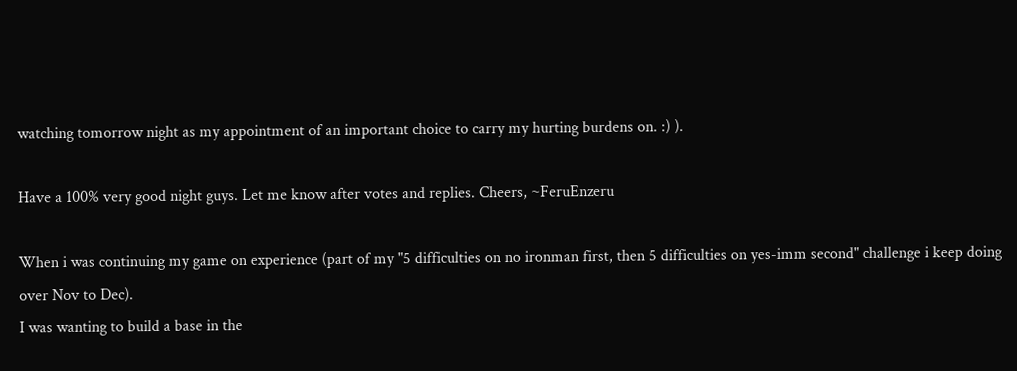watching tomorrow night as my appointment of an important choice to carry my hurting burdens on. :) ).

Have a 100% very good night guys. Let me know after votes and replies. Cheers, ~FeruEnzeru

When i was continuing my game on experience (part of my "5 difficulties on no ironman first, then 5 difficulties on yes-imm second" challenge i keep doing over Nov to Dec).
I was wanting to build a base in the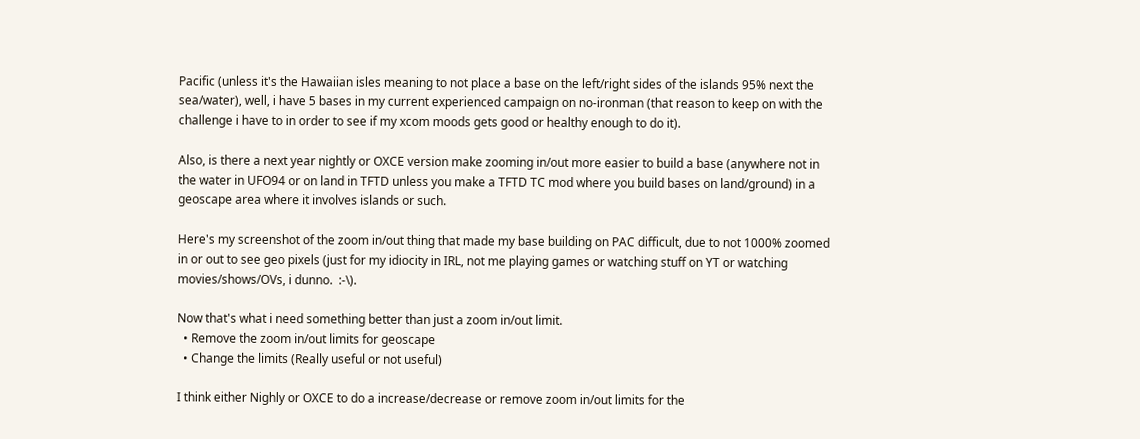Pacific (unless it's the Hawaiian isles meaning to not place a base on the left/right sides of the islands 95% next the sea/water), well, i have 5 bases in my current experienced campaign on no-ironman (that reason to keep on with the challenge i have to in order to see if my xcom moods gets good or healthy enough to do it).

Also, is there a next year nightly or OXCE version make zooming in/out more easier to build a base (anywhere not in the water in UFO94 or on land in TFTD unless you make a TFTD TC mod where you build bases on land/ground) in a geoscape area where it involves islands or such.

Here's my screenshot of the zoom in/out thing that made my base building on PAC difficult, due to not 1000% zoomed in or out to see geo pixels (just for my idiocity in IRL, not me playing games or watching stuff on YT or watching movies/shows/OVs, i dunno.  :-\).

Now that's what i need something better than just a zoom in/out limit.
  • Remove the zoom in/out limits for geoscape
  • Change the limits (Really useful or not useful)

I think either Nighly or OXCE to do a increase/decrease or remove zoom in/out limits for the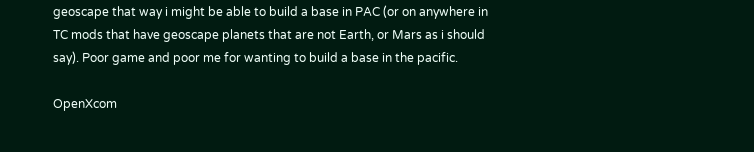geoscape that way i might be able to build a base in PAC (or on anywhere in TC mods that have geoscape planets that are not Earth, or Mars as i should say). Poor game and poor me for wanting to build a base in the pacific.

OpenXcom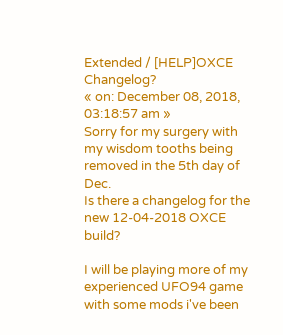Extended / [HELP]OXCE Changelog?
« on: December 08, 2018, 03:18:57 am »
Sorry for my surgery with my wisdom tooths being removed in the 5th day of Dec.
Is there a changelog for the new 12-04-2018 OXCE build?

I will be playing more of my experienced UFO94 game with some mods i've been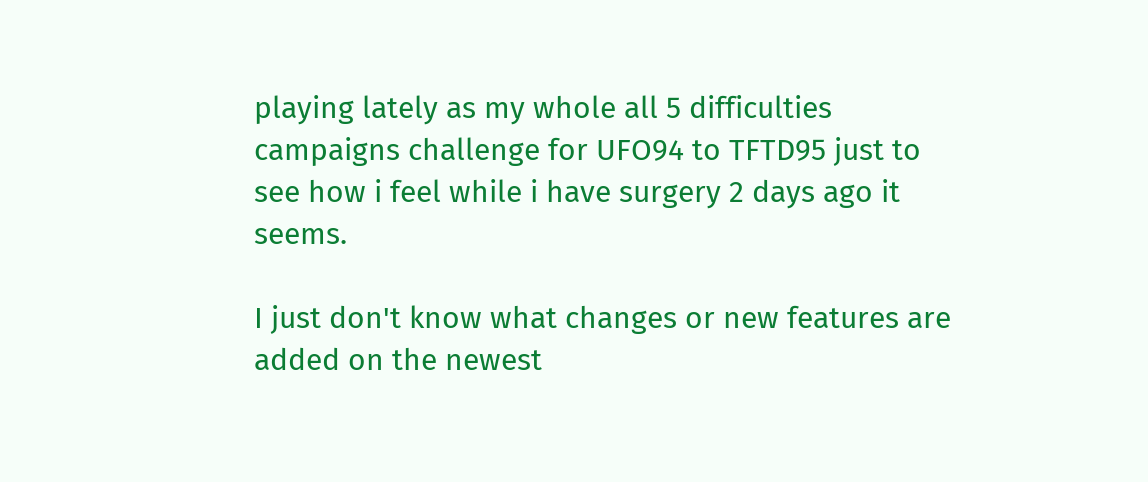playing lately as my whole all 5 difficulties campaigns challenge for UFO94 to TFTD95 just to see how i feel while i have surgery 2 days ago it seems.

I just don't know what changes or new features are added on the newest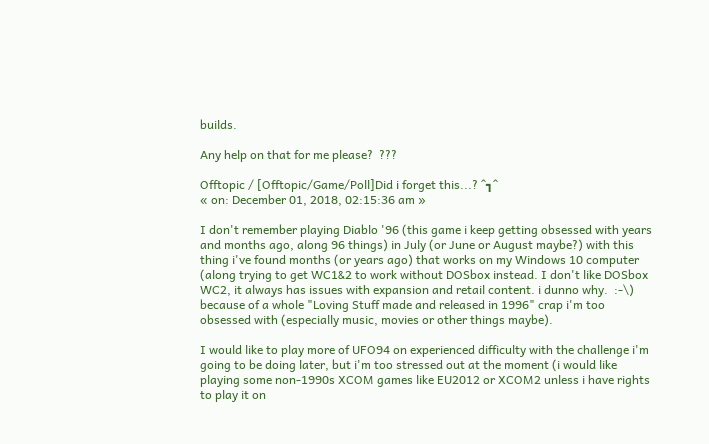builds.

Any help on that for me please?  ???

Offtopic / [Offtopic/Game/Poll]Did i forget this...? ^┓^
« on: December 01, 2018, 02:15:36 am »

I don't remember playing Diablo '96 (this game i keep getting obsessed with years and months ago, along 96 things) in July (or June or August maybe?) with this thing i've found months (or years ago) that works on my Windows 10 computer (along trying to get WC1&2 to work without DOSbox instead. I don't like DOSbox WC2, it always has issues with expansion and retail content. i dunno why.  :-\) because of a whole "Loving Stuff made and released in 1996" crap i'm too obsessed with (especially music, movies or other things maybe).

I would like to play more of UFO94 on experienced difficulty with the challenge i'm going to be doing later, but i'm too stressed out at the moment (i would like playing some non-1990s XCOM games like EU2012 or XCOM2 unless i have rights to play it on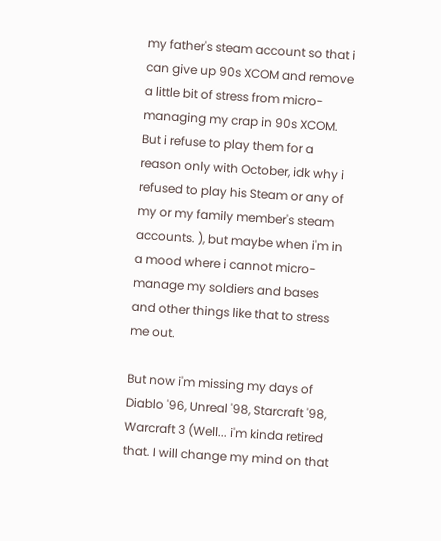my father's steam account so that i can give up 90s XCOM and remove a little bit of stress from micro-managing my crap in 90s XCOM. But i refuse to play them for a reason only with October, idk why i refused to play his Steam or any of my or my family member's steam accounts. ), but maybe when i'm in a mood where i cannot micro-manage my soldiers and bases and other things like that to stress me out.

But now i'm missing my days of Diablo '96, Unreal '98, Starcraft '98, Warcraft 3 (Well... i'm kinda retired that. I will change my mind on that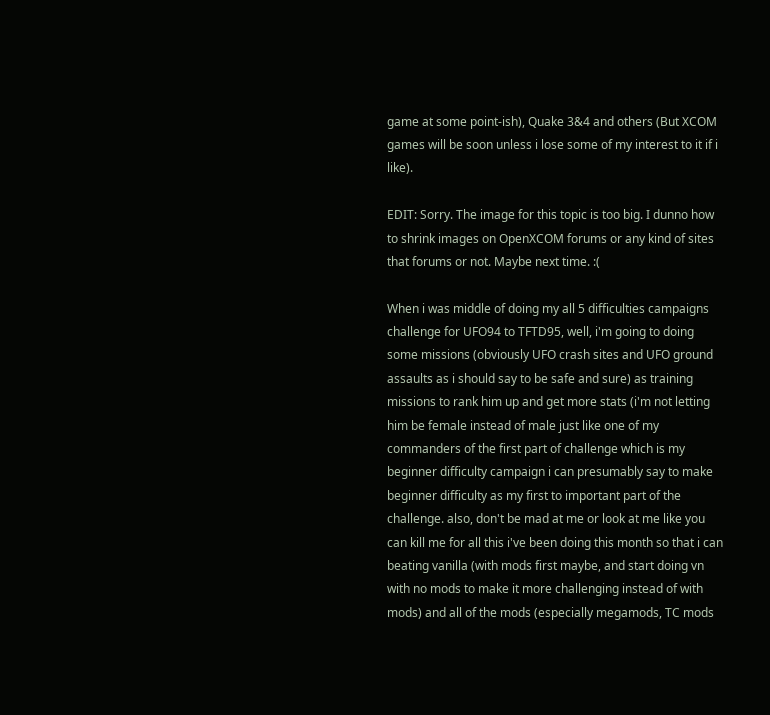game at some point-ish), Quake 3&4 and others (But XCOM games will be soon unless i lose some of my interest to it if i like).

EDIT: Sorry. The image for this topic is too big. I dunno how to shrink images on OpenXCOM forums or any kind of sites that forums or not. Maybe next time. :(

When i was middle of doing my all 5 difficulties campaigns challenge for UFO94 to TFTD95, well, i'm going to doing some missions (obviously UFO crash sites and UFO ground assaults as i should say to be safe and sure) as training missions to rank him up and get more stats (i'm not letting him be female instead of male just like one of my commanders of the first part of challenge which is my beginner difficulty campaign i can presumably say to make beginner difficulty as my first to important part of the challenge. also, don't be mad at me or look at me like you can kill me for all this i've been doing this month so that i can beating vanilla (with mods first maybe, and start doing vn with no mods to make it more challenging instead of with mods) and all of the mods (especially megamods, TC mods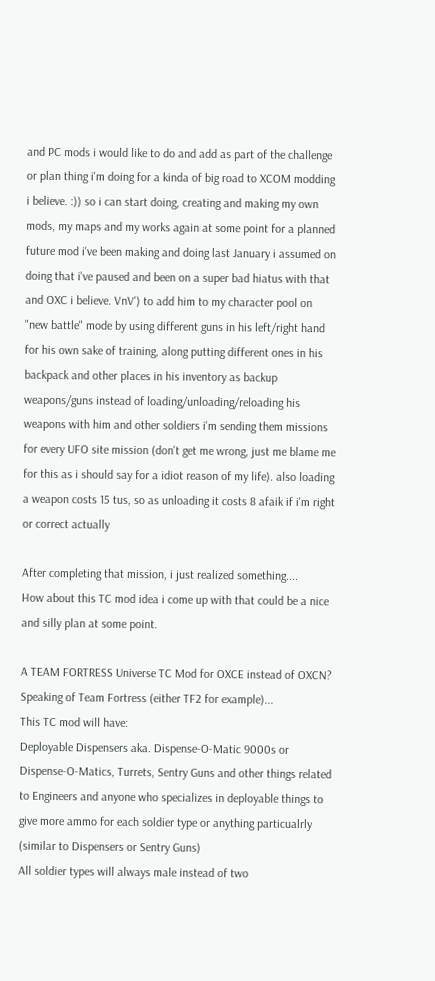and PC mods i would like to do and add as part of the challenge or plan thing i'm doing for a kinda of big road to XCOM modding i believe. :)) so i can start doing, creating and making my own mods, my maps and my works again at some point for a planned future mod i've been making and doing last January i assumed on doing that i've paused and been on a super bad hiatus with that and OXC i believe. VnV') to add him to my character pool on "new battle" mode by using different guns in his left/right hand for his own sake of training, along putting different ones in his backpack and other places in his inventory as backup weapons/guns instead of loading/unloading/reloading his weapons with him and other soldiers i'm sending them missions for every UFO site mission (don't get me wrong, just me blame me for this as i should say for a idiot reason of my life). also loading a weapon costs 15 tus, so as unloading it costs 8 afaik if i'm right or correct actually

After completing that mission, i just realized something....
How about this TC mod idea i come up with that could be a nice and silly plan at some point.

A TEAM FORTRESS Universe TC Mod for OXCE instead of OXCN?
Speaking of Team Fortress (either TF2 for example)...
This TC mod will have:
Deployable Dispensers aka. Dispense-O-Matic 9000s or Dispense-O-Matics, Turrets, Sentry Guns and other things related to Engineers and anyone who specializes in deployable things to give more ammo for each soldier type or anything particualrly (similar to Dispensers or Sentry Guns)
All soldier types will always male instead of two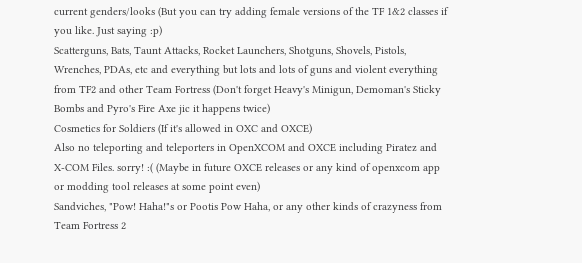current genders/looks (But you can try adding female versions of the TF 1&2 classes if you like. Just saying :p)
Scatterguns, Bats, Taunt Attacks, Rocket Launchers, Shotguns, Shovels, Pistols, Wrenches, PDAs, etc and everything but lots and lots of guns and violent everything from TF2 and other Team Fortress (Don't forget Heavy's Minigun, Demoman's Sticky Bombs and Pyro's Fire Axe jic it happens twice)
Cosmetics for Soldiers (If it's allowed in OXC and OXCE)
Also no teleporting and teleporters in OpenXCOM and OXCE including Piratez and X-COM Files. sorry! :( (Maybe in future OXCE releases or any kind of openxcom app or modding tool releases at some point even)
Sandviches, "Pow! Haha!"s or Pootis Pow Haha, or any other kinds of crazyness from Team Fortress 2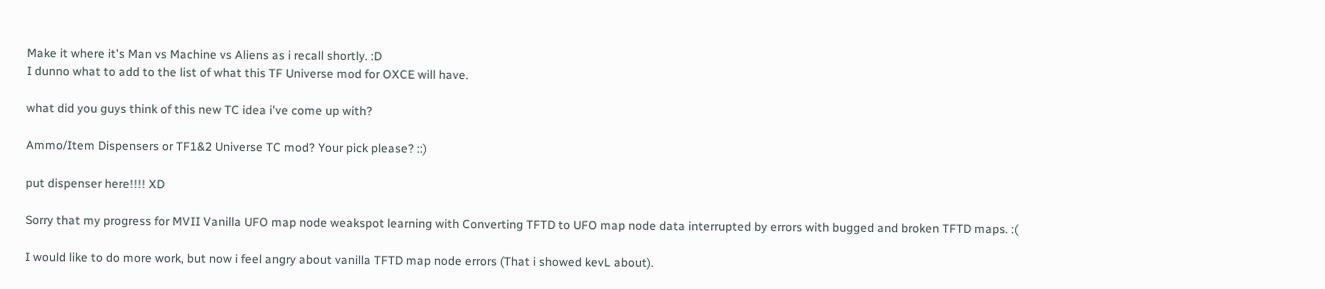Make it where it's Man vs Machine vs Aliens as i recall shortly. :D
I dunno what to add to the list of what this TF Universe mod for OXCE will have.

what did you guys think of this new TC idea i've come up with?

Ammo/Item Dispensers or TF1&2 Universe TC mod? Your pick please? ::)

put dispenser here!!!! XD

Sorry that my progress for MVII Vanilla UFO map node weakspot learning with Converting TFTD to UFO map node data interrupted by errors with bugged and broken TFTD maps. :(

I would like to do more work, but now i feel angry about vanilla TFTD map node errors (That i showed kevL about).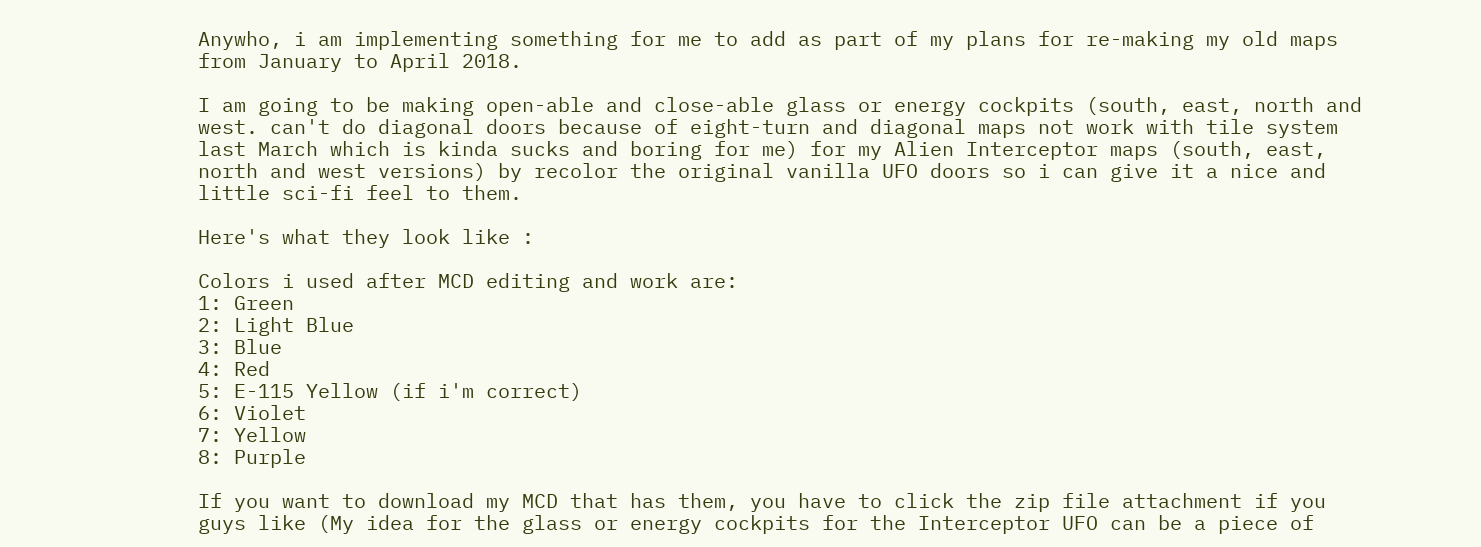Anywho, i am implementing something for me to add as part of my plans for re-making my old maps from January to April 2018.

I am going to be making open-able and close-able glass or energy cockpits (south, east, north and west. can't do diagonal doors because of eight-turn and diagonal maps not work with tile system last March which is kinda sucks and boring for me) for my Alien Interceptor maps (south, east, north and west versions) by recolor the original vanilla UFO doors so i can give it a nice and little sci-fi feel to them.

Here's what they look like :

Colors i used after MCD editing and work are:
1: Green
2: Light Blue
3: Blue
4: Red
5: E-115 Yellow (if i'm correct)
6: Violet
7: Yellow
8: Purple

If you want to download my MCD that has them, you have to click the zip file attachment if you guys like (My idea for the glass or energy cockpits for the Interceptor UFO can be a piece of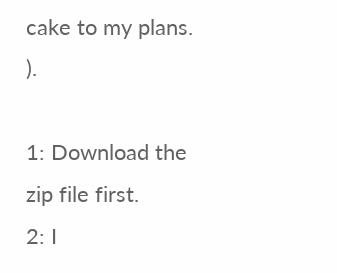cake to my plans. ).

1: Download the zip file first.
2: I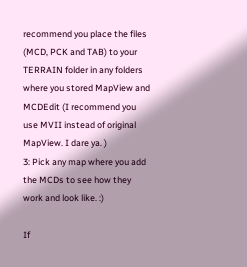recommend you place the files (MCD, PCK and TAB) to your TERRAIN folder in any folders where you stored MapView and MCDEdit (I recommend you use MVII instead of original MapView. I dare ya. )
3: Pick any map where you add the MCDs to see how they work and look like. :)

If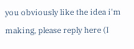you obviously like the idea i'm making, please reply here (I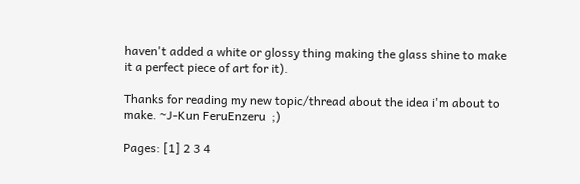haven't added a white or glossy thing making the glass shine to make it a perfect piece of art for it).

Thanks for reading my new topic/thread about the idea i'm about to make. ~J-Kun FeruEnzeru  ;)

Pages: [1] 2 3 4